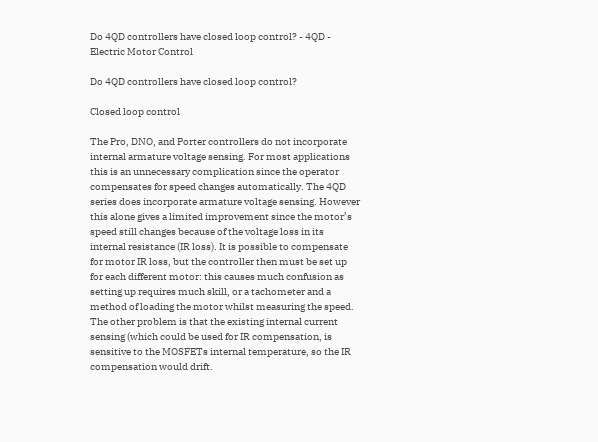Do 4QD controllers have closed loop control? - 4QD - Electric Motor Control

Do 4QD controllers have closed loop control?

Closed loop control

The Pro, DNO, and Porter controllers do not incorporate internal armature voltage sensing. For most applications this is an unnecessary complication since the operator compensates for speed changes automatically. The 4QD series does incorporate armature voltage sensing. However this alone gives a limited improvement since the motor’s speed still changes because of the voltage loss in its internal resistance (IR loss). It is possible to compensate for motor IR loss, but the controller then must be set up for each different motor: this causes much confusion as setting up requires much skill, or a tachometer and a method of loading the motor whilst measuring the speed. The other problem is that the existing internal current sensing (which could be used for IR compensation, is sensitive to the MOSFETs internal temperature, so the IR compensation would drift.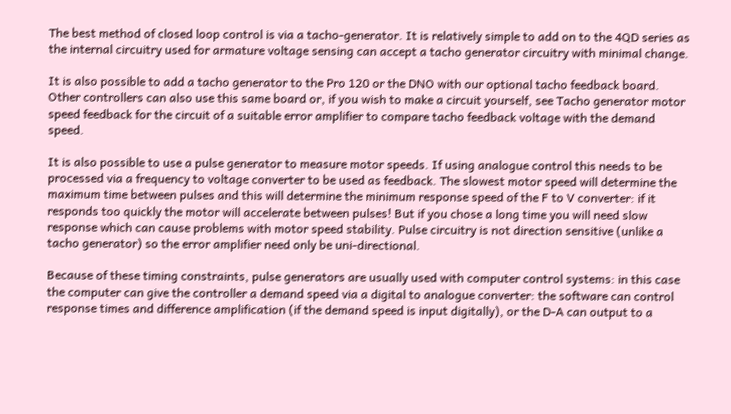The best method of closed loop control is via a tacho-generator. It is relatively simple to add on to the 4QD series as the internal circuitry used for armature voltage sensing can accept a tacho generator circuitry with minimal change.

It is also possible to add a tacho generator to the Pro 120 or the DNO with our optional tacho feedback board. Other controllers can also use this same board or, if you wish to make a circuit yourself, see Tacho generator motor speed feedback for the circuit of a suitable error amplifier to compare tacho feedback voltage with the demand speed.

It is also possible to use a pulse generator to measure motor speeds. If using analogue control this needs to be processed via a frequency to voltage converter to be used as feedback. The slowest motor speed will determine the maximum time between pulses and this will determine the minimum response speed of the F to V converter: if it responds too quickly the motor will accelerate between pulses! But if you chose a long time you will need slow response which can cause problems with motor speed stability. Pulse circuitry is not direction sensitive (unlike a tacho generator) so the error amplifier need only be uni-directional.

Because of these timing constraints, pulse generators are usually used with computer control systems: in this case the computer can give the controller a demand speed via a digital to analogue converter: the software can control response times and difference amplification (if the demand speed is input digitally), or the D-A can output to a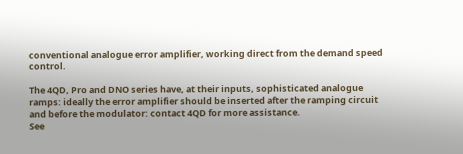conventional analogue error amplifier, working direct from the demand speed control.

The 4QD, Pro and DNO series have, at their inputs, sophisticated analogue ramps: ideally the error amplifier should be inserted after the ramping circuit and before the modulator: contact 4QD for more assistance.
See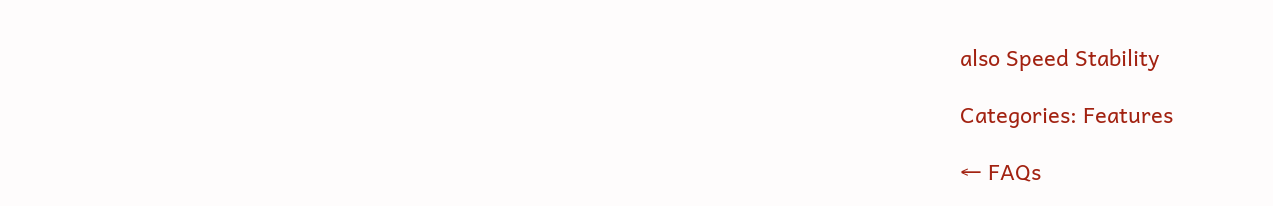also Speed Stability

Categories: Features

← FAQs